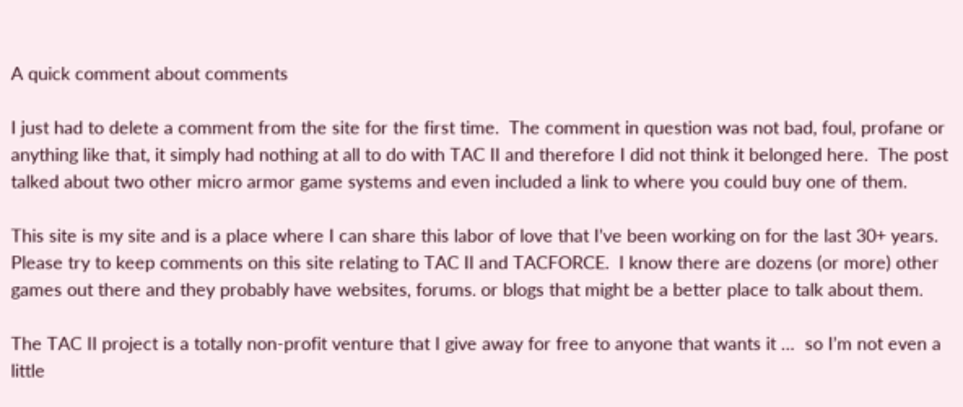A quick comment about comments

I just had to delete a comment from the site for the first time.  The comment in question was not bad, foul, profane or anything like that, it simply had nothing at all to do with TAC II and therefore I did not think it belonged here.  The post talked about two other micro armor game systems and even included a link to where you could buy one of them.

This site is my site and is a place where I can share this labor of love that I’ve been working on for the last 30+ years.  Please try to keep comments on this site relating to TAC II and TACFORCE.  I know there are dozens (or more) other games out there and they probably have websites, forums. or blogs that might be a better place to talk about them.

The TAC II project is a totally non-profit venture that I give away for free to anyone that wants it …  so I’m not even a little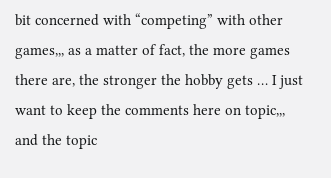bit concerned with “competing” with other games,,, as a matter of fact, the more games there are, the stronger the hobby gets … I just want to keep the comments here on topic,,, and the topic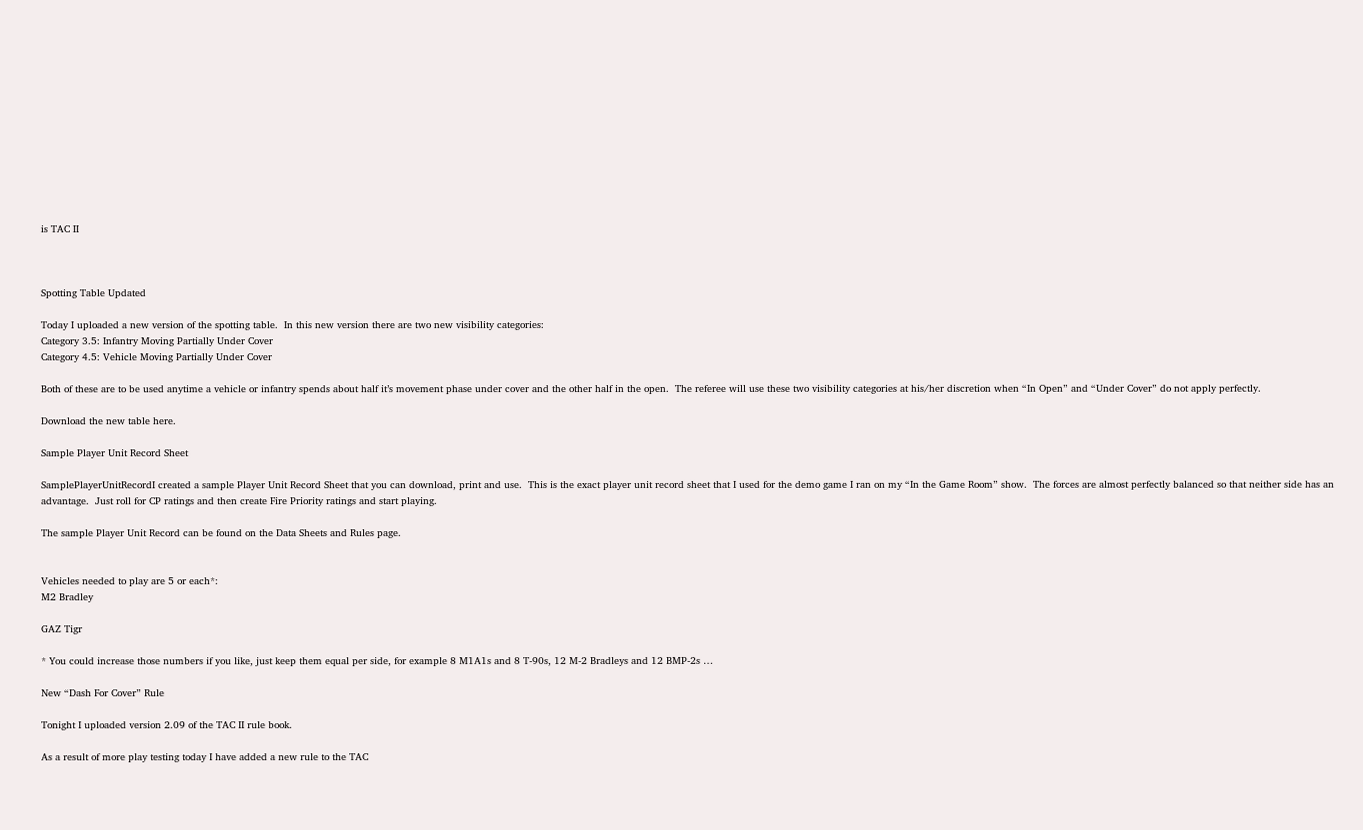is TAC II



Spotting Table Updated

Today I uploaded a new version of the spotting table.  In this new version there are two new visibility categories:
Category 3.5: Infantry Moving Partially Under Cover
Category 4.5: Vehicle Moving Partially Under Cover

Both of these are to be used anytime a vehicle or infantry spends about half it’s movement phase under cover and the other half in the open.  The referee will use these two visibility categories at his/her discretion when “In Open” and “Under Cover” do not apply perfectly.

Download the new table here.

Sample Player Unit Record Sheet

SamplePlayerUnitRecordI created a sample Player Unit Record Sheet that you can download, print and use.  This is the exact player unit record sheet that I used for the demo game I ran on my “In the Game Room” show.  The forces are almost perfectly balanced so that neither side has an advantage.  Just roll for CP ratings and then create Fire Priority ratings and start playing.

The sample Player Unit Record can be found on the Data Sheets and Rules page.


Vehicles needed to play are 5 or each*:
M2 Bradley

GAZ Tigr

* You could increase those numbers if you like, just keep them equal per side, for example 8 M1A1s and 8 T-90s, 12 M-2 Bradleys and 12 BMP-2s …

New “Dash For Cover” Rule

Tonight I uploaded version 2.09 of the TAC II rule book.

As a result of more play testing today I have added a new rule to the TAC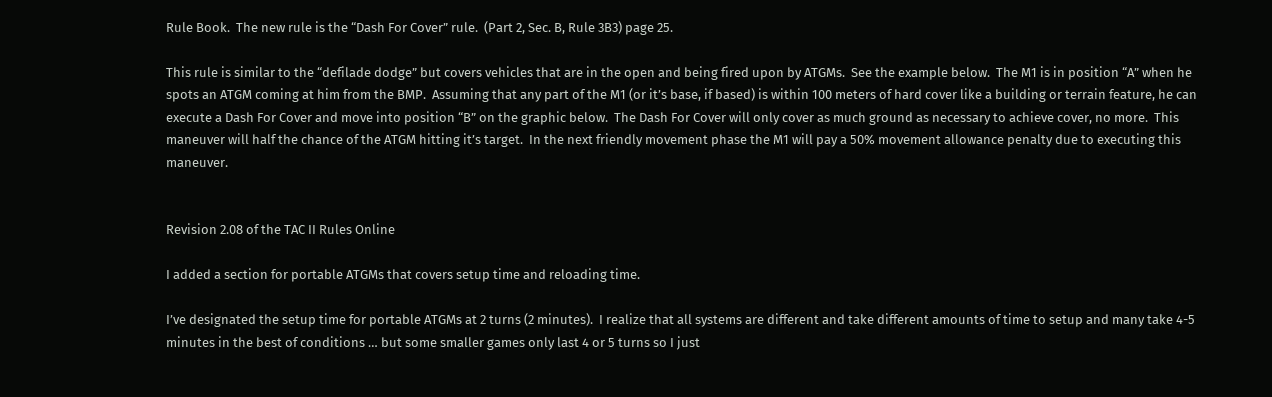Rule Book.  The new rule is the “Dash For Cover” rule.  (Part 2, Sec. B, Rule 3B3) page 25.

This rule is similar to the “defilade dodge” but covers vehicles that are in the open and being fired upon by ATGMs.  See the example below.  The M1 is in position “A” when he spots an ATGM coming at him from the BMP.  Assuming that any part of the M1 (or it’s base, if based) is within 100 meters of hard cover like a building or terrain feature, he can execute a Dash For Cover and move into position “B” on the graphic below.  The Dash For Cover will only cover as much ground as necessary to achieve cover, no more.  This maneuver will half the chance of the ATGM hitting it’s target.  In the next friendly movement phase the M1 will pay a 50% movement allowance penalty due to executing this maneuver.


Revision 2.08 of the TAC II Rules Online

I added a section for portable ATGMs that covers setup time and reloading time.

I’ve designated the setup time for portable ATGMs at 2 turns (2 minutes).  I realize that all systems are different and take different amounts of time to setup and many take 4-5 minutes in the best of conditions … but some smaller games only last 4 or 5 turns so I just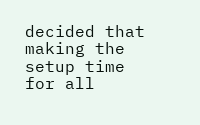decided that making the setup time for all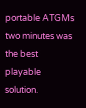portable ATGMs two minutes was the best playable solution.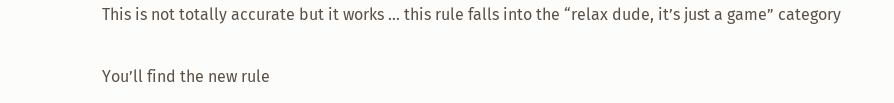This is not totally accurate but it works … this rule falls into the “relax dude, it’s just a game” category

You’ll find the new rule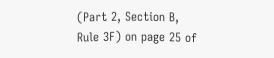(Part 2, Section B, Rule 3F) on page 25 of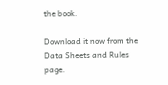the book.

Download it now from the Data Sheets and Rules page.